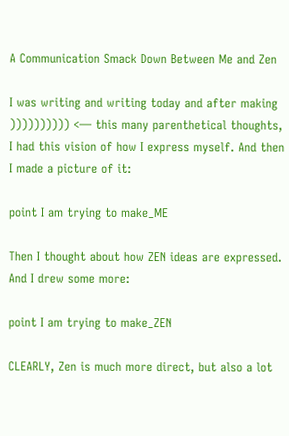A Communication Smack Down Between Me and Zen

I was writing and writing today and after making )))))))))) <— this many parenthetical thoughts, I had this vision of how I express myself. And then I made a picture of it:

point I am trying to make_ME

Then I thought about how ZEN ideas are expressed. And I drew some more:

point I am trying to make_ZEN

CLEARLY, Zen is much more direct, but also a lot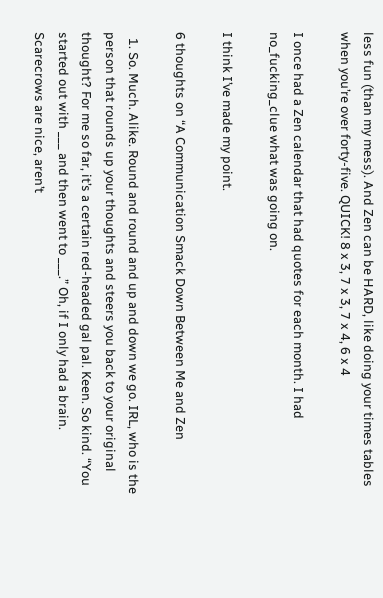less fun (than my mess). And Zen can be HARD, like doing your times tables when you’re over forty-five. QUICK! 8 x 3, 7 x 3, 7 x 4, 6 x 4

I once had a Zen calendar that had quotes for each month. I had no_fucking_clue what was going on.

I think I’ve made my point.

6 thoughts on “A Communication Smack Down Between Me and Zen

  1. So. Much. Alike. Round and round and up and down we go. IRL, who is the person that rounds up your thoughts and steers you back to your original thought? For me so far, it’s a certain red-headed gal pal. Keen. So kind. “You started out with ___ and then went to ___.” Oh, if I only had a brain. Scarecrows are nice, aren’t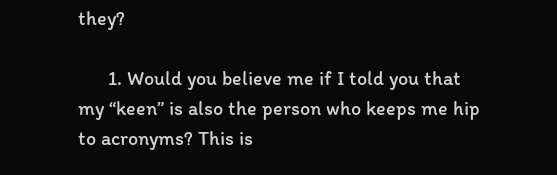they?

      1. Would you believe me if I told you that my “keen” is also the person who keeps me hip to acronyms? This is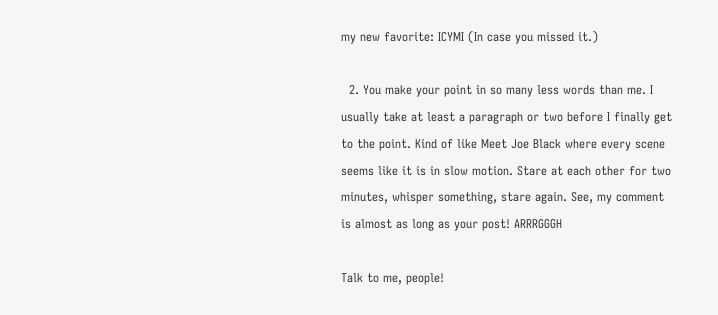my new favorite: ICYMI (In case you missed it.)

  2. You make your point in so many less words than me. I usually take at least a paragraph or two before I finally get to the point. Kind of like Meet Joe Black where every scene seems like it is in slow motion. Stare at each other for two minutes, whisper something, stare again. See, my comment is almost as long as your post! ARRRGGGH

Talk to me, people!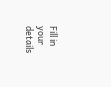Fill in your details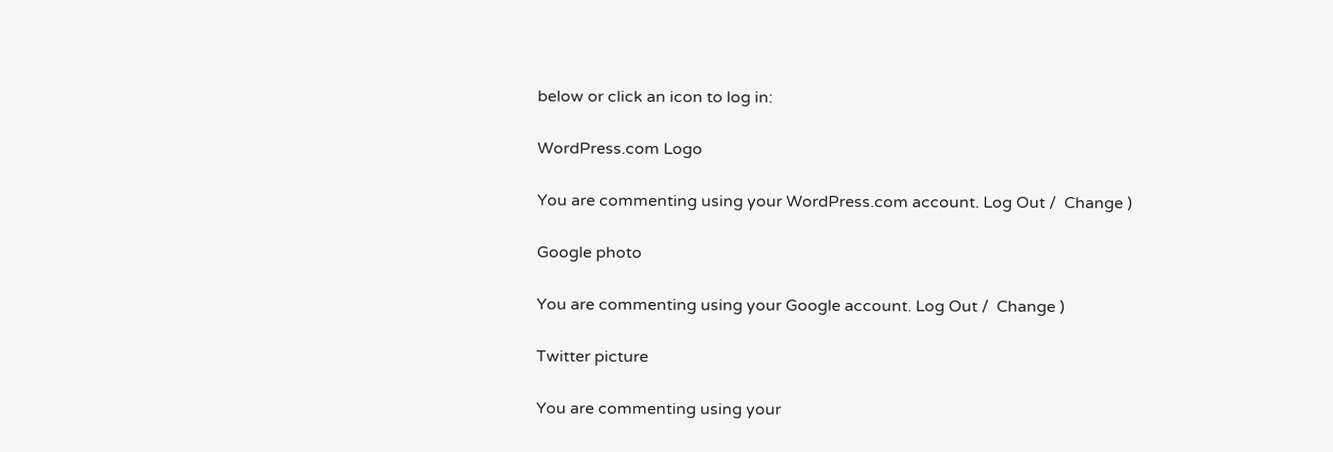below or click an icon to log in:

WordPress.com Logo

You are commenting using your WordPress.com account. Log Out /  Change )

Google photo

You are commenting using your Google account. Log Out /  Change )

Twitter picture

You are commenting using your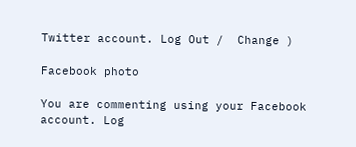Twitter account. Log Out /  Change )

Facebook photo

You are commenting using your Facebook account. Log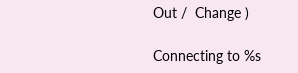Out /  Change )

Connecting to %s